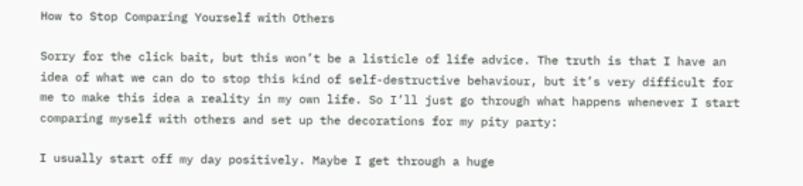How to Stop Comparing Yourself with Others

Sorry for the click bait, but this won’t be a listicle of life advice. The truth is that I have an idea of what we can do to stop this kind of self-destructive behaviour, but it’s very difficult for me to make this idea a reality in my own life. So I’ll just go through what happens whenever I start comparing myself with others and set up the decorations for my pity party:

I usually start off my day positively. Maybe I get through a huge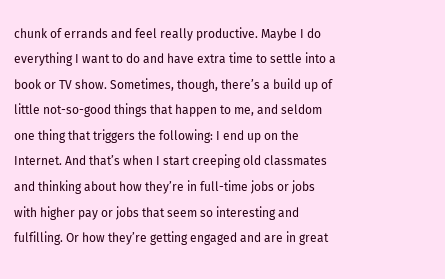chunk of errands and feel really productive. Maybe I do everything I want to do and have extra time to settle into a book or TV show. Sometimes, though, there’s a build up of little not-so-good things that happen to me, and seldom one thing that triggers the following: I end up on the Internet. And that’s when I start creeping old classmates and thinking about how they’re in full-time jobs or jobs with higher pay or jobs that seem so interesting and fulfilling. Or how they’re getting engaged and are in great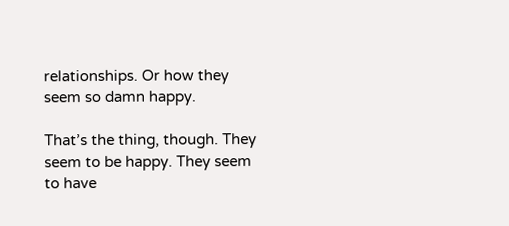relationships. Or how they seem so damn happy.

That’s the thing, though. They seem to be happy. They seem to have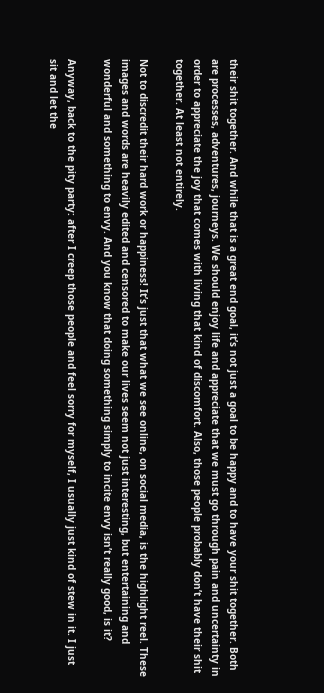their shit together. And while that is a great end goal, it’s not just a goal to be happy and to have your shit together. Both are processes, adventures, journeys. We should enjoy life and appreciate that we must go through pain and uncertainty in order to appreciate the joy that comes with living that kind of discomfort. Also, those people probably don’t have their shit together. At least not entirely.

Not to discredit their hard work or happiness! It’s just that what we see online, on social media, is the highlight reel. These images and words are heavily edited and censored to make our lives seem not just interesting, but entertaining and wonderful and something to envy. And you know that doing something simply to incite envy isn’t really good, is it?

Anyway, back to the pity party: after I creep those people and feel sorry for myself, I usually just kind of stew in it. I just sit and let the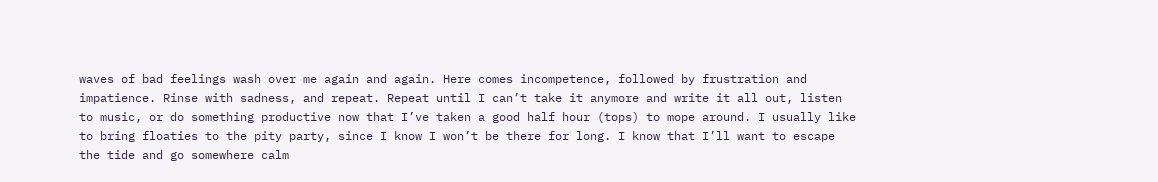waves of bad feelings wash over me again and again. Here comes incompetence, followed by frustration and impatience. Rinse with sadness, and repeat. Repeat until I can’t take it anymore and write it all out, listen to music, or do something productive now that I’ve taken a good half hour (tops) to mope around. I usually like to bring floaties to the pity party, since I know I won’t be there for long. I know that I’ll want to escape the tide and go somewhere calm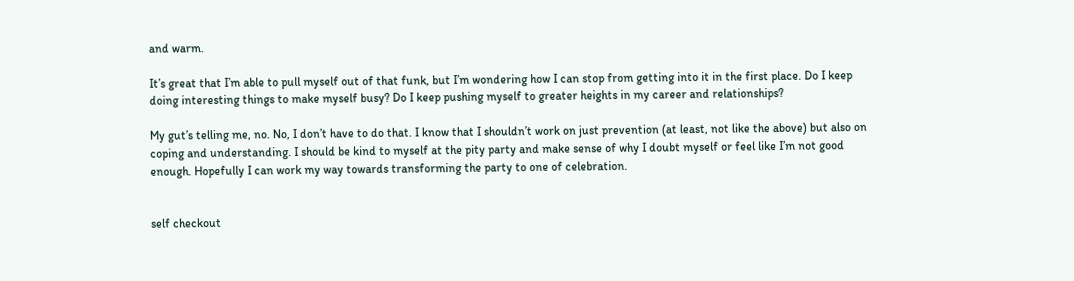and warm.

It’s great that I’m able to pull myself out of that funk, but I’m wondering how I can stop from getting into it in the first place. Do I keep doing interesting things to make myself busy? Do I keep pushing myself to greater heights in my career and relationships?

My gut’s telling me, no. No, I don’t have to do that. I know that I shouldn’t work on just prevention (at least, not like the above) but also on coping and understanding. I should be kind to myself at the pity party and make sense of why I doubt myself or feel like I’m not good enough. Hopefully I can work my way towards transforming the party to one of celebration.


self checkout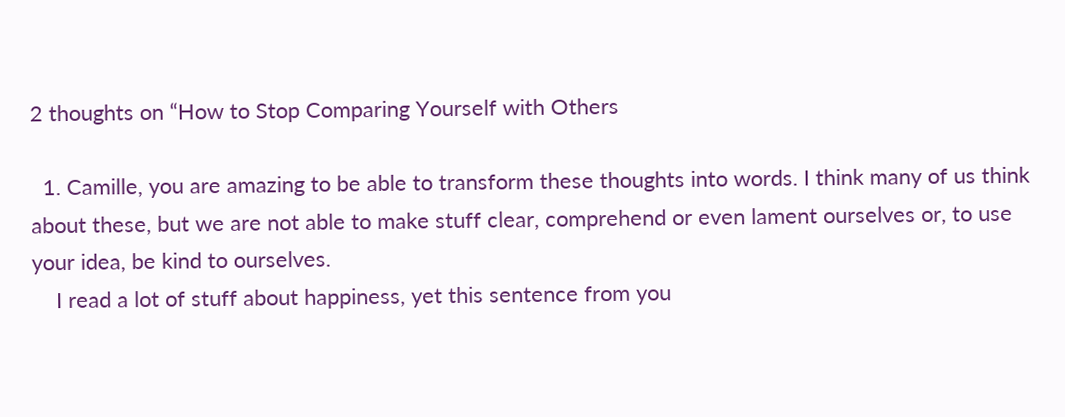2 thoughts on “How to Stop Comparing Yourself with Others

  1. Camille, you are amazing to be able to transform these thoughts into words. I think many of us think about these, but we are not able to make stuff clear, comprehend or even lament ourselves or, to use your idea, be kind to ourselves.
    I read a lot of stuff about happiness, yet this sentence from you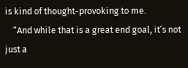is kind of thought-provoking to me.
    “And while that is a great end goal, it’s not just a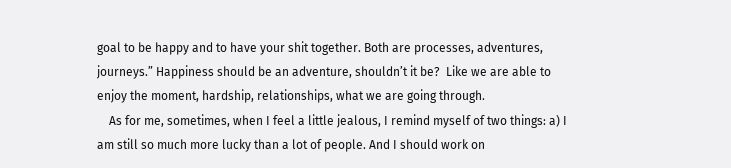goal to be happy and to have your shit together. Both are processes, adventures, journeys.” Happiness should be an adventure, shouldn’t it be?  Like we are able to enjoy the moment, hardship, relationships, what we are going through.
    As for me, sometimes, when I feel a little jealous, I remind myself of two things: a) I am still so much more lucky than a lot of people. And I should work on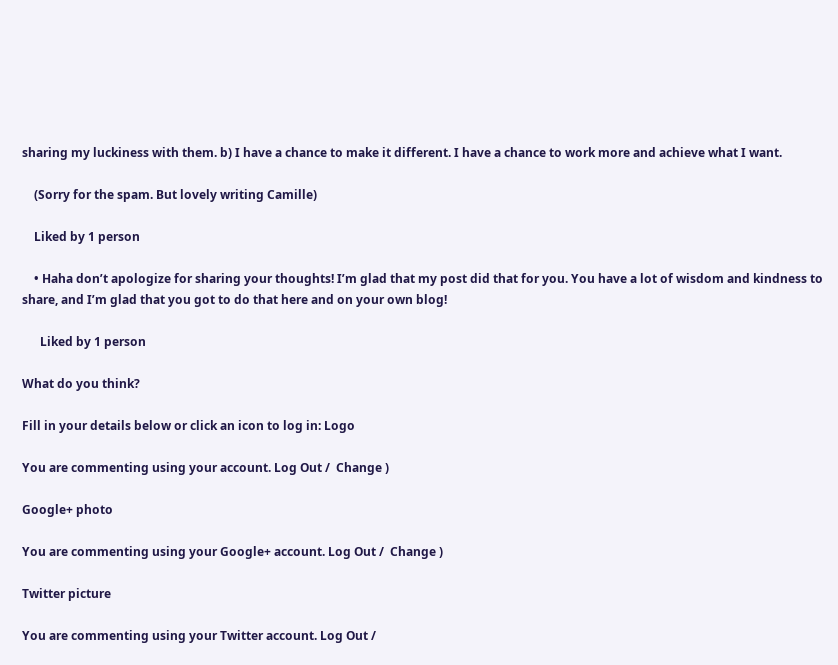sharing my luckiness with them. b) I have a chance to make it different. I have a chance to work more and achieve what I want.

    (Sorry for the spam. But lovely writing Camille)

    Liked by 1 person

    • Haha don’t apologize for sharing your thoughts! I’m glad that my post did that for you. You have a lot of wisdom and kindness to share, and I’m glad that you got to do that here and on your own blog!

      Liked by 1 person

What do you think?

Fill in your details below or click an icon to log in: Logo

You are commenting using your account. Log Out /  Change )

Google+ photo

You are commenting using your Google+ account. Log Out /  Change )

Twitter picture

You are commenting using your Twitter account. Log Out /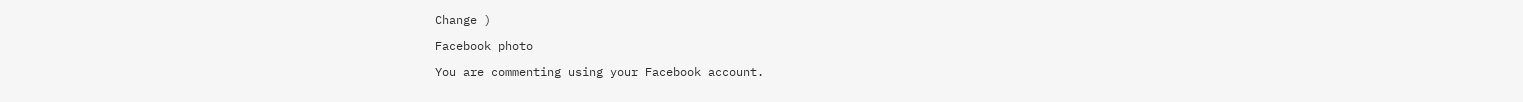Change )

Facebook photo

You are commenting using your Facebook account.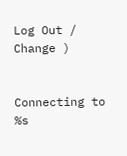Log Out /  Change )


Connecting to %s